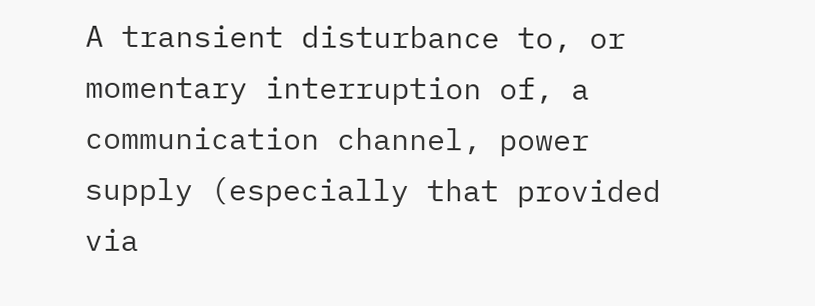A transient disturbance to, or momentary interruption of, a communication channel, power supply (especially that provided via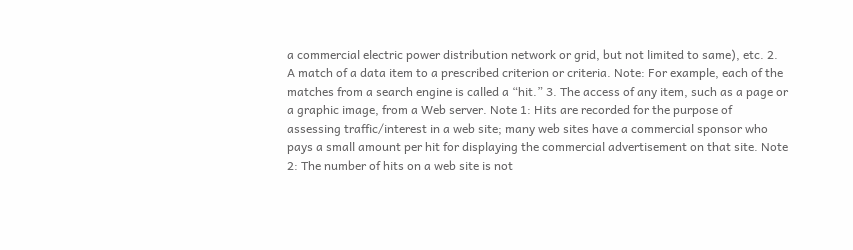a commercial electric power distribution network or grid, but not limited to same), etc. 2. A match of a data item to a prescribed criterion or criteria. Note: For example, each of the matches from a search engine is called a “hit.” 3. The access of any item, such as a page or a graphic image, from a Web server. Note 1: Hits are recorded for the purpose of assessing traffic/interest in a web site; many web sites have a commercial sponsor who pays a small amount per hit for displaying the commercial advertisement on that site. Note 2: The number of hits on a web site is not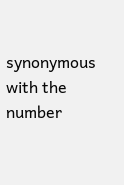synonymous with the number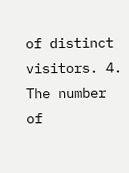of distinct visitors. 4. The number of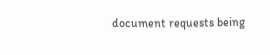document requests being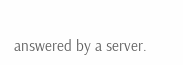answered by a server.